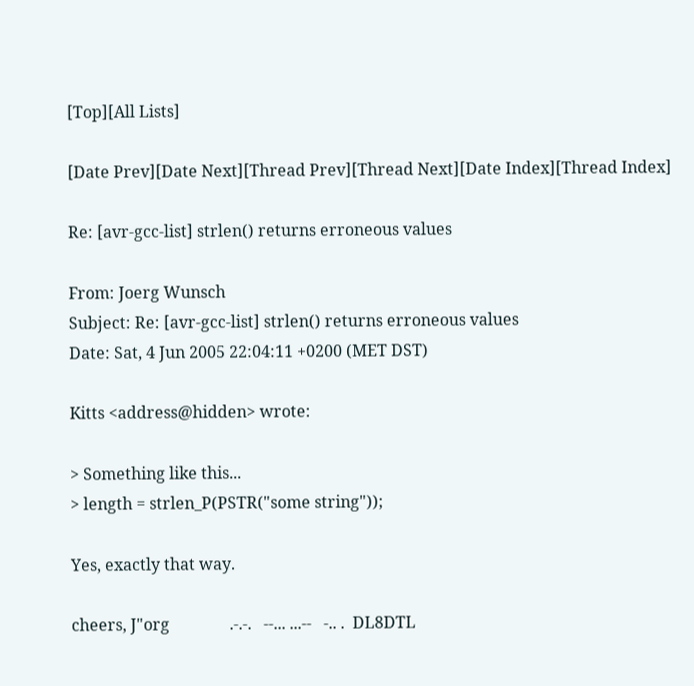[Top][All Lists]

[Date Prev][Date Next][Thread Prev][Thread Next][Date Index][Thread Index]

Re: [avr-gcc-list] strlen() returns erroneous values

From: Joerg Wunsch
Subject: Re: [avr-gcc-list] strlen() returns erroneous values
Date: Sat, 4 Jun 2005 22:04:11 +0200 (MET DST)

Kitts <address@hidden> wrote:

> Something like this...
> length = strlen_P(PSTR("some string"));

Yes, exactly that way.

cheers, J"org               .-.-.   --... ...--   -.. .  DL8DTL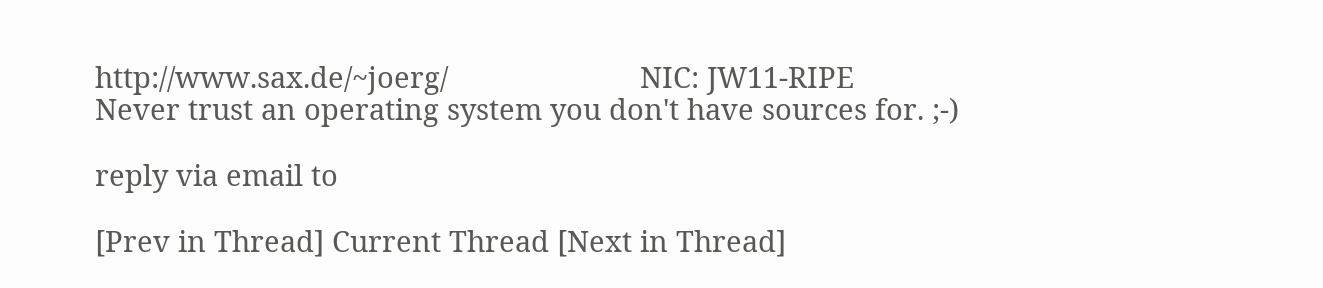http://www.sax.de/~joerg/                        NIC: JW11-RIPE
Never trust an operating system you don't have sources for. ;-)

reply via email to

[Prev in Thread] Current Thread [Next in Thread]